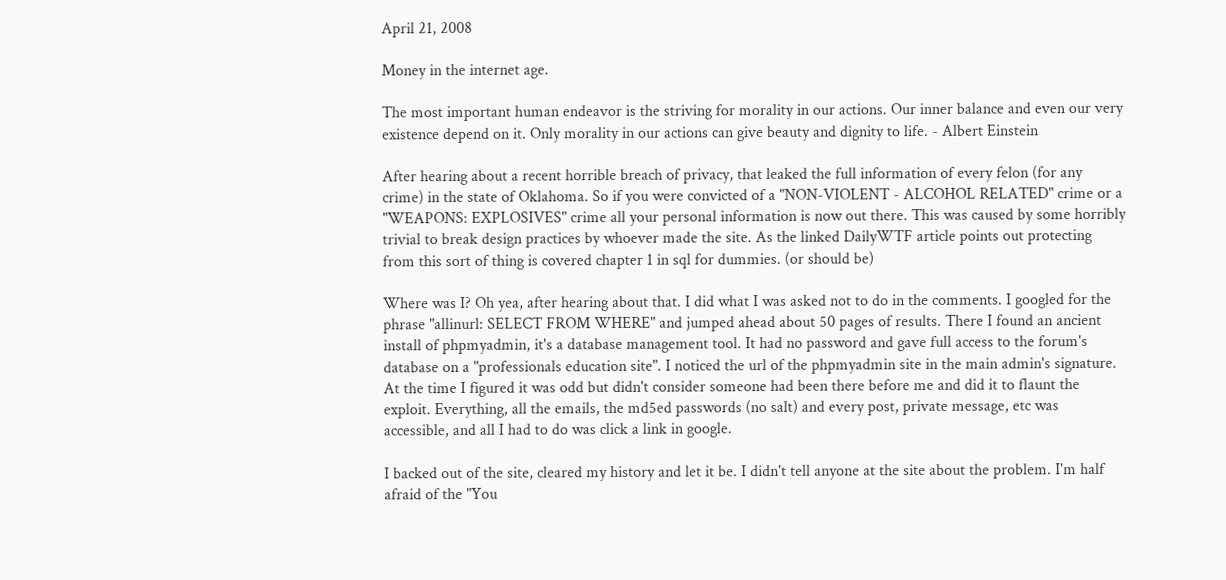April 21, 2008

Money in the internet age.

The most important human endeavor is the striving for morality in our actions. Our inner balance and even our very existence depend on it. Only morality in our actions can give beauty and dignity to life. - Albert Einstein

After hearing about a recent horrible breach of privacy, that leaked the full information of every felon (for any crime) in the state of Oklahoma. So if you were convicted of a "NON-VIOLENT - ALCOHOL RELATED" crime or a "WEAPONS: EXPLOSIVES" crime all your personal information is now out there. This was caused by some horribly trivial to break design practices by whoever made the site. As the linked DailyWTF article points out protecting from this sort of thing is covered chapter 1 in sql for dummies. (or should be)

Where was I? Oh yea, after hearing about that. I did what I was asked not to do in the comments. I googled for the phrase "allinurl: SELECT FROM WHERE" and jumped ahead about 50 pages of results. There I found an ancient install of phpmyadmin, it's a database management tool. It had no password and gave full access to the forum's database on a "professionals education site". I noticed the url of the phpmyadmin site in the main admin's signature. At the time I figured it was odd but didn't consider someone had been there before me and did it to flaunt the exploit. Everything, all the emails, the md5ed passwords (no salt) and every post, private message, etc was accessible, and all I had to do was click a link in google.

I backed out of the site, cleared my history and let it be. I didn't tell anyone at the site about the problem. I'm half afraid of the "You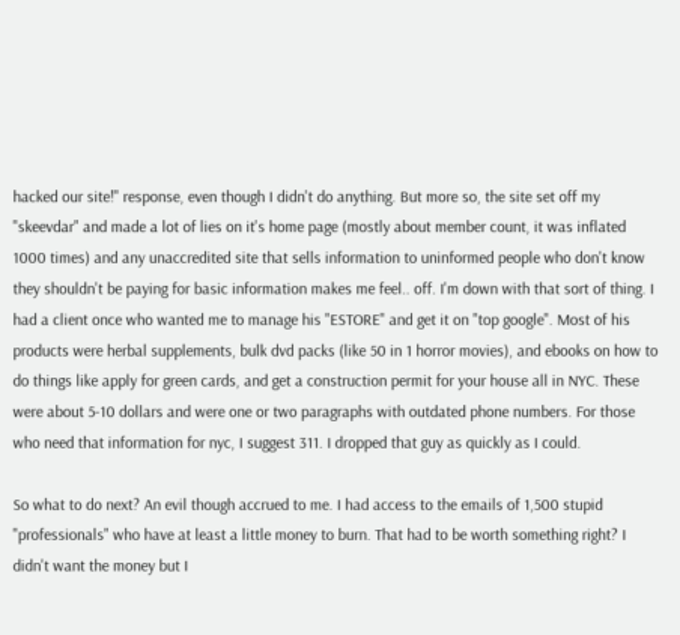hacked our site!" response, even though I didn't do anything. But more so, the site set off my "skeevdar" and made a lot of lies on it's home page (mostly about member count, it was inflated 1000 times) and any unaccredited site that sells information to uninformed people who don't know they shouldn't be paying for basic information makes me feel.. off. I'm down with that sort of thing. I had a client once who wanted me to manage his "ESTORE" and get it on "top google". Most of his products were herbal supplements, bulk dvd packs (like 50 in 1 horror movies), and ebooks on how to do things like apply for green cards, and get a construction permit for your house all in NYC. These were about 5-10 dollars and were one or two paragraphs with outdated phone numbers. For those who need that information for nyc, I suggest 311. I dropped that guy as quickly as I could.

So what to do next? An evil though accrued to me. I had access to the emails of 1,500 stupid "professionals" who have at least a little money to burn. That had to be worth something right? I didn't want the money but I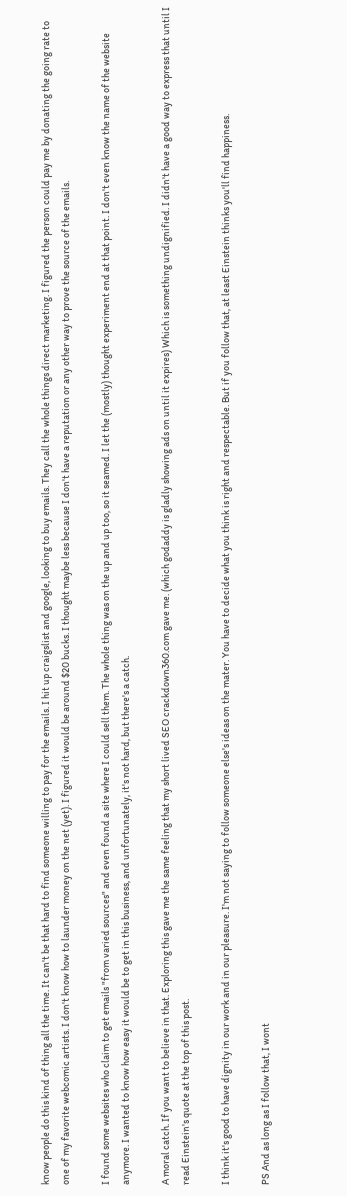know people do this kind of thing all the time. It can't be that hard to find someone willing to pay for the emails. I hit up craigslist and google, looking to buy emails. They call the whole things direct marketing. I figured the person could pay me by donating the going rate to one of my favorite webcomic artists. I don't know how to launder money on the net (yet). I figured it would be around $20 bucks. I thought maybe less because I don't have a reputation or any other way to prove the source of the emails.

I found some websites who claim to get emails "from varied sources" and even found a site where I could sell them. The whole thing was on the up and up too, so it seamed. I let the (mostly) thought experiment end at that point. I don't even know the name of the website anymore. I wanted to know how easy it would be to get in this business, and unfortunately, it's not hard, but there's a catch.

A moral catch. If you want to believe in that. Exploring this gave me the same feeling that my short lived SEO crackdown360.com gave me. (which godaddy is gladly showing ads on until it expires) Which is something undignified. I didn't have a good way to express that until I read Einstein's quote at the top of this post.

I think it's good to have dignity in our work and in our pleasure. I'm not saying to follow someone else's ideas on the mater. You have to decide what you think is right and respectable. But if you follow that, at least Einstein thinks you'll find happiness.

PS And as long as I follow that, I wont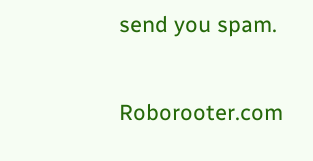send you spam.

Roborooter.com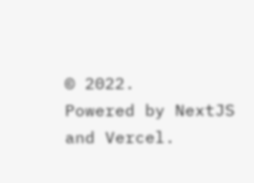© 2022.
Powered by NextJS and Vercel.